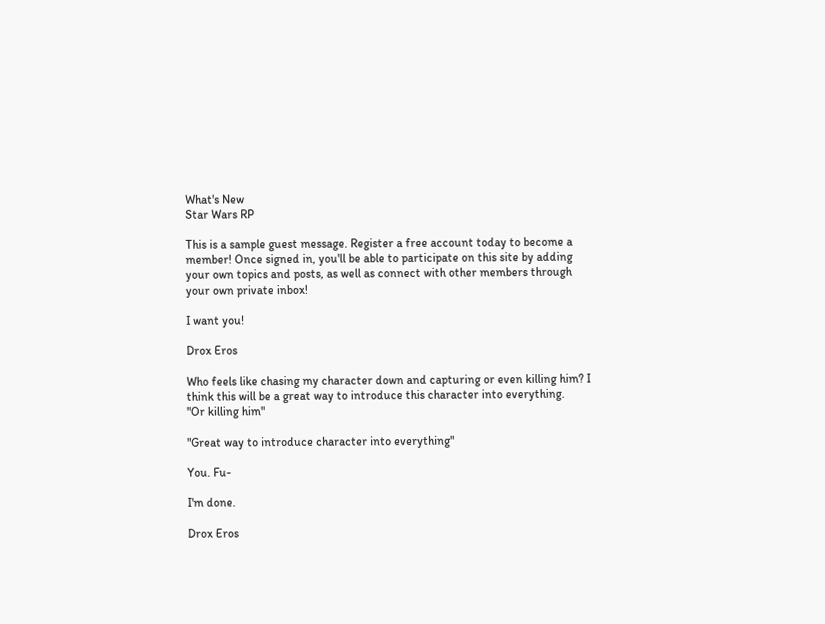What's New
Star Wars RP

This is a sample guest message. Register a free account today to become a member! Once signed in, you'll be able to participate on this site by adding your own topics and posts, as well as connect with other members through your own private inbox!

I want you!

Drox Eros

Who feels like chasing my character down and capturing or even killing him? I think this will be a great way to introduce this character into everything.
"Or killing him"

"Great way to introduce character into everything"

You. Fu-

I'm done.

Drox Eros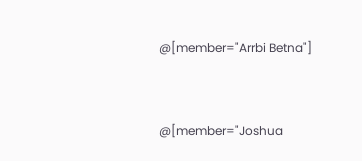@[member="Arrbi Betna"]


@[member="Joshua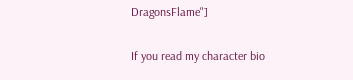DragonsFlame"]

If you read my character bio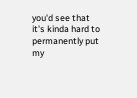you'd see that it's kinda hard to permanently put my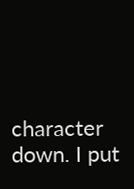character down. I put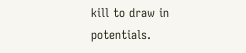kill to draw in potentials.